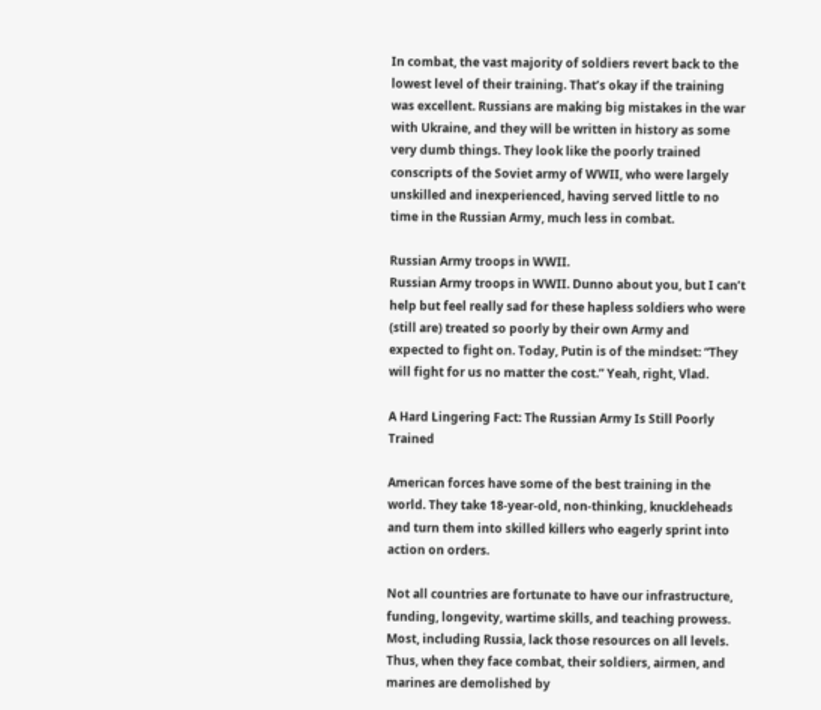In combat, the vast majority of soldiers revert back to the lowest level of their training. That’s okay if the training was excellent. Russians are making big mistakes in the war with Ukraine, and they will be written in history as some very dumb things. They look like the poorly trained conscripts of the Soviet army of WWII, who were largely unskilled and inexperienced, having served little to no time in the Russian Army, much less in combat.

Russian Army troops in WWII.
Russian Army troops in WWII. Dunno about you, but I can’t help but feel really sad for these hapless soldiers who were (still are) treated so poorly by their own Army and expected to fight on. Today, Putin is of the mindset: “They will fight for us no matter the cost.” Yeah, right, Vlad.

A Hard Lingering Fact: The Russian Army Is Still Poorly Trained

American forces have some of the best training in the world. They take 18-year-old, non-thinking, knuckleheads and turn them into skilled killers who eagerly sprint into action on orders.

Not all countries are fortunate to have our infrastructure, funding, longevity, wartime skills, and teaching prowess. Most, including Russia, lack those resources on all levels. Thus, when they face combat, their soldiers, airmen, and marines are demolished by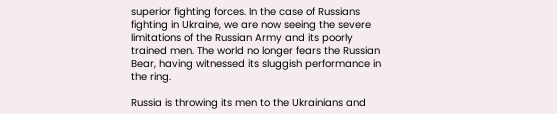superior fighting forces. In the case of Russians fighting in Ukraine, we are now seeing the severe limitations of the Russian Army and its poorly trained men. The world no longer fears the Russian Bear, having witnessed its sluggish performance in the ring.

Russia is throwing its men to the Ukrainians and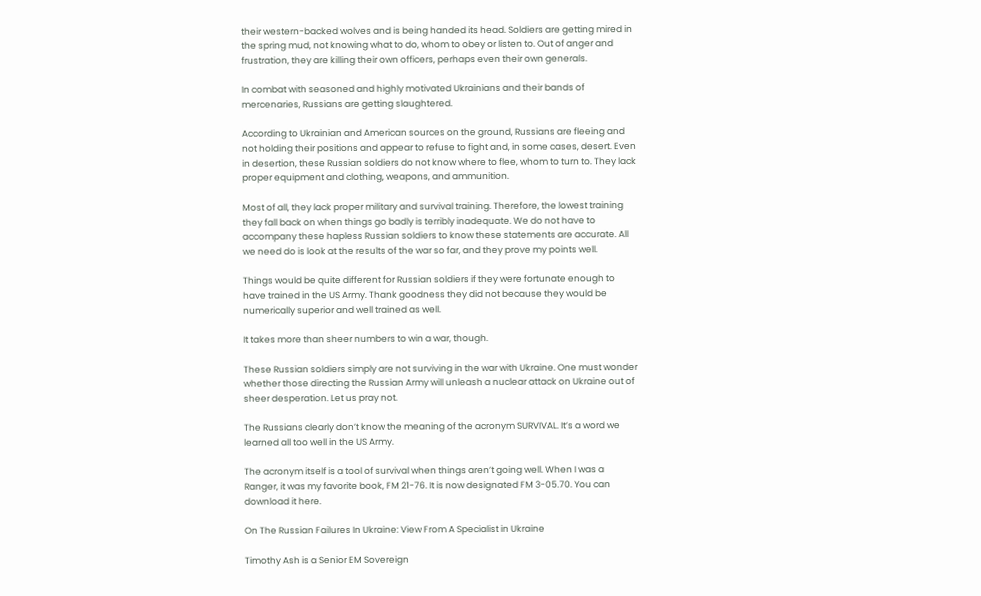their western-backed wolves and is being handed its head. Soldiers are getting mired in the spring mud, not knowing what to do, whom to obey or listen to. Out of anger and frustration, they are killing their own officers, perhaps even their own generals.

In combat with seasoned and highly motivated Ukrainians and their bands of mercenaries, Russians are getting slaughtered.

According to Ukrainian and American sources on the ground, Russians are fleeing and not holding their positions and appear to refuse to fight and, in some cases, desert. Even in desertion, these Russian soldiers do not know where to flee, whom to turn to. They lack proper equipment and clothing, weapons, and ammunition.

Most of all, they lack proper military and survival training. Therefore, the lowest training they fall back on when things go badly is terribly inadequate. We do not have to accompany these hapless Russian soldiers to know these statements are accurate. All we need do is look at the results of the war so far, and they prove my points well.

Things would be quite different for Russian soldiers if they were fortunate enough to have trained in the US Army. Thank goodness they did not because they would be numerically superior and well trained as well.

It takes more than sheer numbers to win a war, though.

These Russian soldiers simply are not surviving in the war with Ukraine. One must wonder whether those directing the Russian Army will unleash a nuclear attack on Ukraine out of sheer desperation. Let us pray not.

The Russians clearly don’t know the meaning of the acronym SURVIVAL. It’s a word we learned all too well in the US Army.

The acronym itself is a tool of survival when things aren’t going well. When I was a Ranger, it was my favorite book, FM 21-76. It is now designated FM 3-05.70. You can download it here.

On The Russian Failures In Ukraine: View From A Specialist in Ukraine

Timothy Ash is a Senior EM Sovereign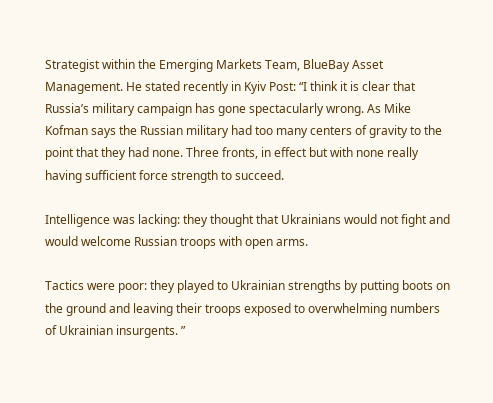Strategist within the Emerging Markets Team, BlueBay Asset Management. He stated recently in Kyiv Post: “I think it is clear that Russia’s military campaign has gone spectacularly wrong. As Mike Kofman says the Russian military had too many centers of gravity to the point that they had none. Three fronts, in effect but with none really having sufficient force strength to succeed.

Intelligence was lacking: they thought that Ukrainians would not fight and would welcome Russian troops with open arms.

Tactics were poor: they played to Ukrainian strengths by putting boots on the ground and leaving their troops exposed to overwhelming numbers of Ukrainian insurgents. ”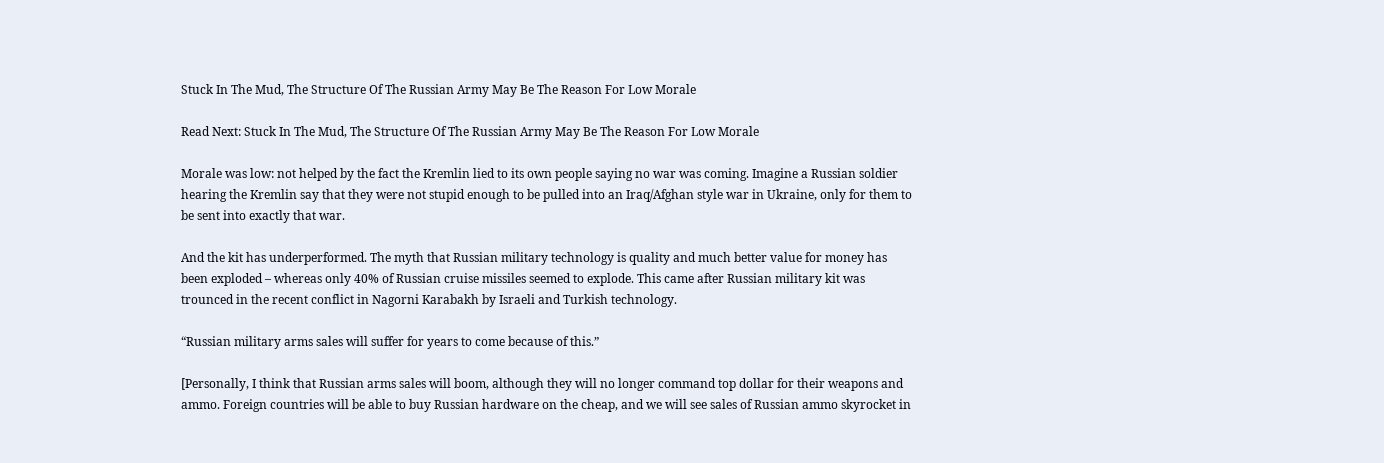Stuck In The Mud, The Structure Of The Russian Army May Be The Reason For Low Morale

Read Next: Stuck In The Mud, The Structure Of The Russian Army May Be The Reason For Low Morale

Morale was low: not helped by the fact the Kremlin lied to its own people saying no war was coming. Imagine a Russian soldier hearing the Kremlin say that they were not stupid enough to be pulled into an Iraq/Afghan style war in Ukraine, only for them to be sent into exactly that war.

And the kit has underperformed. The myth that Russian military technology is quality and much better value for money has been exploded – whereas only 40% of Russian cruise missiles seemed to explode. This came after Russian military kit was trounced in the recent conflict in Nagorni Karabakh by Israeli and Turkish technology.

“Russian military arms sales will suffer for years to come because of this.”

[Personally, I think that Russian arms sales will boom, although they will no longer command top dollar for their weapons and ammo. Foreign countries will be able to buy Russian hardware on the cheap, and we will see sales of Russian ammo skyrocket in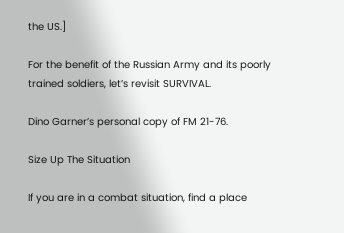the US.]

For the benefit of the Russian Army and its poorly trained soldiers, let’s revisit SURVIVAL.

Dino Garner’s personal copy of FM 21-76.

Size Up The Situation

If you are in a combat situation, find a place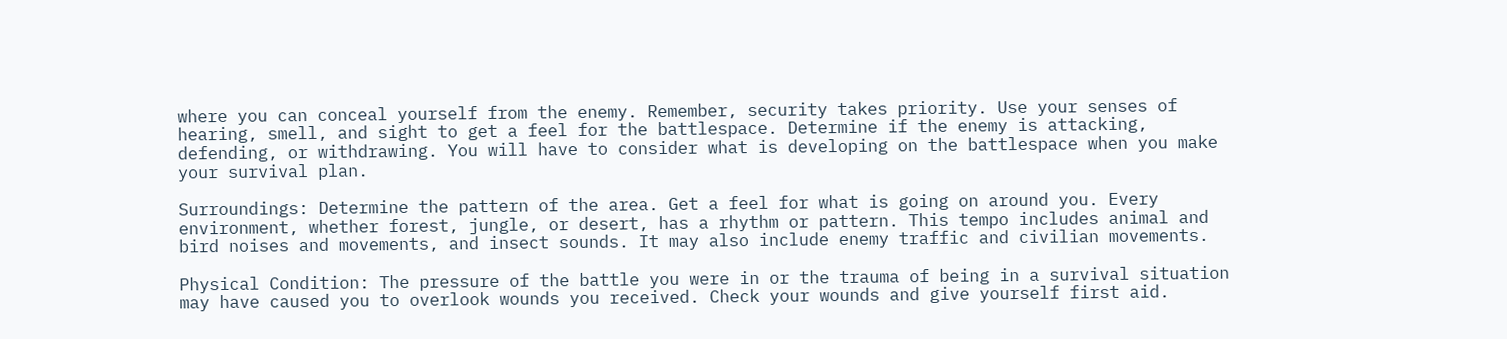where you can conceal yourself from the enemy. Remember, security takes priority. Use your senses of hearing, smell, and sight to get a feel for the battlespace. Determine if the enemy is attacking, defending, or withdrawing. You will have to consider what is developing on the battlespace when you make your survival plan.

Surroundings: Determine the pattern of the area. Get a feel for what is going on around you. Every environment, whether forest, jungle, or desert, has a rhythm or pattern. This tempo includes animal and bird noises and movements, and insect sounds. It may also include enemy traffic and civilian movements.

Physical Condition: The pressure of the battle you were in or the trauma of being in a survival situation may have caused you to overlook wounds you received. Check your wounds and give yourself first aid.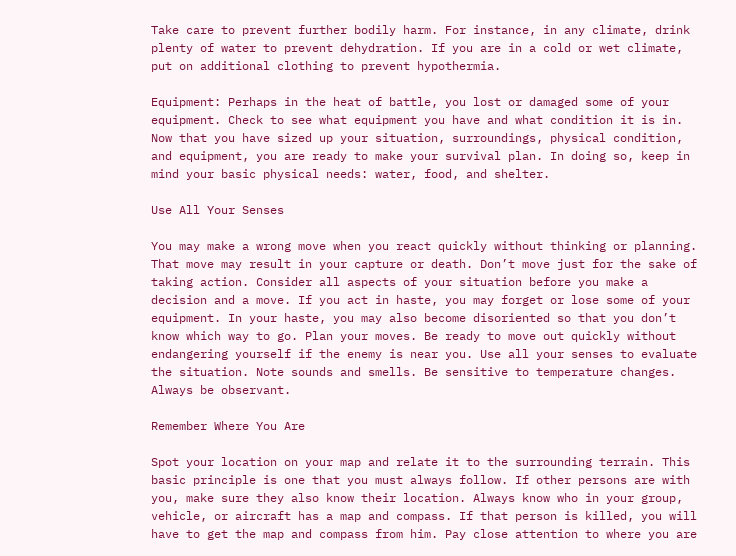Take care to prevent further bodily harm. For instance, in any climate, drink plenty of water to prevent dehydration. If you are in a cold or wet climate, put on additional clothing to prevent hypothermia.

Equipment: Perhaps in the heat of battle, you lost or damaged some of your equipment. Check to see what equipment you have and what condition it is in. Now that you have sized up your situation, surroundings, physical condition, and equipment, you are ready to make your survival plan. In doing so, keep in mind your basic physical needs: water, food, and shelter.

Use All Your Senses

You may make a wrong move when you react quickly without thinking or planning. That move may result in your capture or death. Don’t move just for the sake of taking action. Consider all aspects of your situation before you make a decision and a move. If you act in haste, you may forget or lose some of your equipment. In your haste, you may also become disoriented so that you don’t know which way to go. Plan your moves. Be ready to move out quickly without endangering yourself if the enemy is near you. Use all your senses to evaluate the situation. Note sounds and smells. Be sensitive to temperature changes. Always be observant.

Remember Where You Are

Spot your location on your map and relate it to the surrounding terrain. This basic principle is one that you must always follow. If other persons are with you, make sure they also know their location. Always know who in your group, vehicle, or aircraft has a map and compass. If that person is killed, you will have to get the map and compass from him. Pay close attention to where you are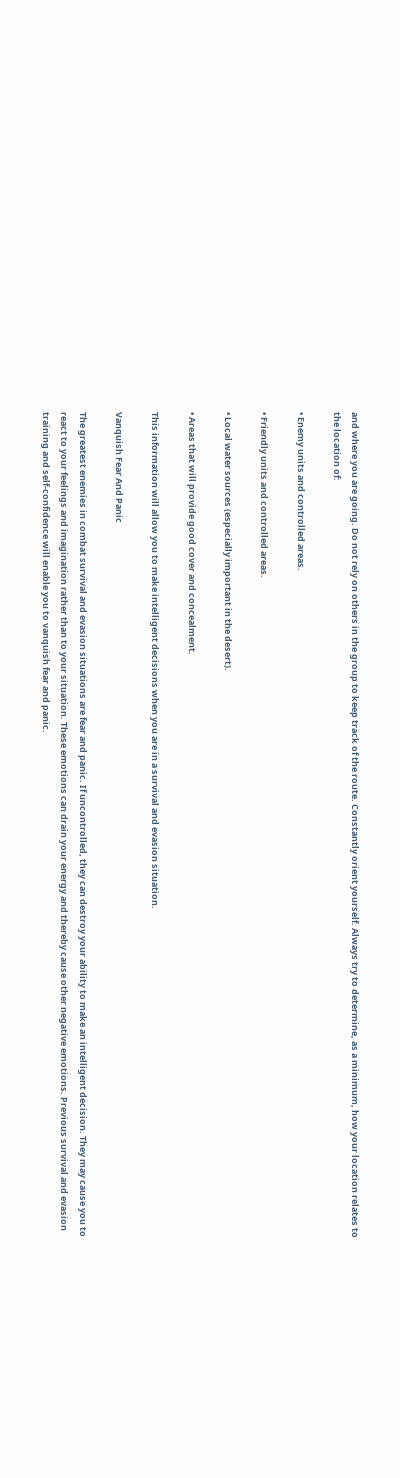and where you are going. Do not rely on others in the group to keep track of the route. Constantly orient yourself. Always try to determine, as a minimum, how your location relates to the location of:

• Enemy units and controlled areas.

• Friendly units and controlled areas.

• Local water sources (especially important in the desert).

• Areas that will provide good cover and concealment.

This information will allow you to make intelligent decisions when you are in a survival and evasion situation.

Vanquish Fear And Panic

The greatest enemies in combat survival and evasion situations are fear and panic. If uncontrolled, they can destroy your ability to make an intelligent decision. They may cause you to react to your feelings and imagination rather than to your situation. These emotions can drain your energy and thereby cause other negative emotions. Previous survival and evasion training and self-confidence will enable you to vanquish fear and panic.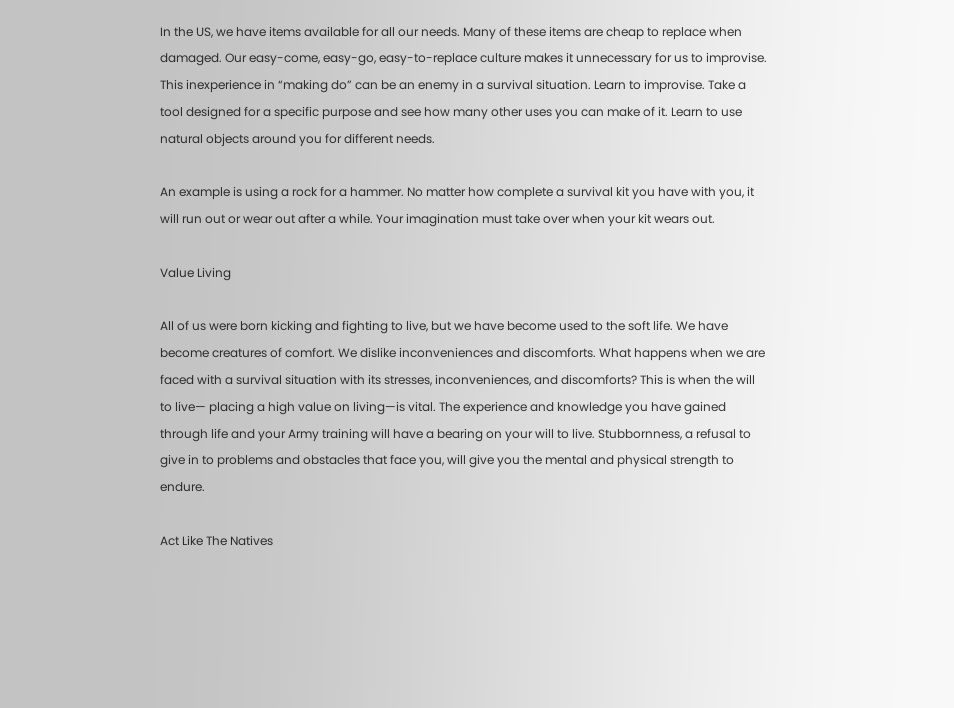In the US, we have items available for all our needs. Many of these items are cheap to replace when damaged. Our easy-come, easy-go, easy-to-replace culture makes it unnecessary for us to improvise. This inexperience in “making do” can be an enemy in a survival situation. Learn to improvise. Take a tool designed for a specific purpose and see how many other uses you can make of it. Learn to use natural objects around you for different needs.

An example is using a rock for a hammer. No matter how complete a survival kit you have with you, it will run out or wear out after a while. Your imagination must take over when your kit wears out.

Value Living

All of us were born kicking and fighting to live, but we have become used to the soft life. We have become creatures of comfort. We dislike inconveniences and discomforts. What happens when we are faced with a survival situation with its stresses, inconveniences, and discomforts? This is when the will to live— placing a high value on living—is vital. The experience and knowledge you have gained through life and your Army training will have a bearing on your will to live. Stubbornness, a refusal to give in to problems and obstacles that face you, will give you the mental and physical strength to endure.

Act Like The Natives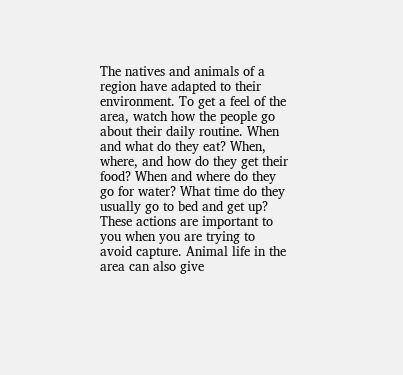The natives and animals of a region have adapted to their environment. To get a feel of the area, watch how the people go about their daily routine. When and what do they eat? When, where, and how do they get their food? When and where do they go for water? What time do they usually go to bed and get up? These actions are important to you when you are trying to avoid capture. Animal life in the area can also give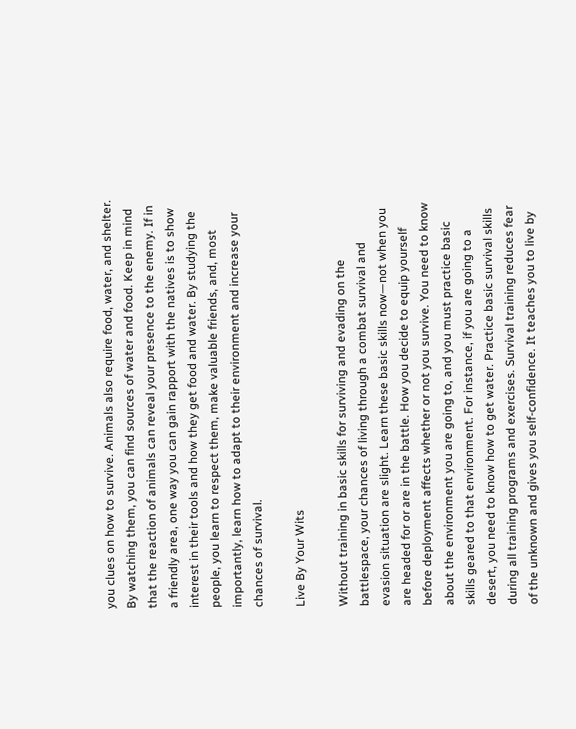you clues on how to survive. Animals also require food, water, and shelter. By watching them, you can find sources of water and food. Keep in mind that the reaction of animals can reveal your presence to the enemy. If in a friendly area, one way you can gain rapport with the natives is to show interest in their tools and how they get food and water. By studying the people, you learn to respect them, make valuable friends, and, most importantly, learn how to adapt to their environment and increase your chances of survival.

Live By Your Wits

Without training in basic skills for surviving and evading on the battlespace, your chances of living through a combat survival and evasion situation are slight. Learn these basic skills now—not when you are headed for or are in the battle. How you decide to equip yourself before deployment affects whether or not you survive. You need to know about the environment you are going to, and you must practice basic skills geared to that environment. For instance, if you are going to a desert, you need to know how to get water. Practice basic survival skills during all training programs and exercises. Survival training reduces fear of the unknown and gives you self-confidence. It teaches you to live by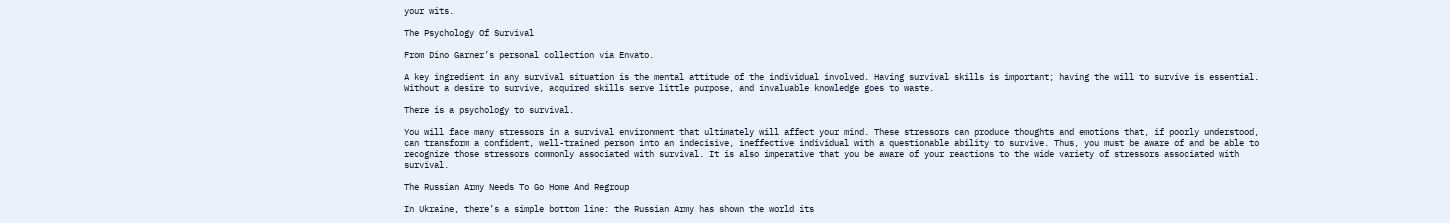your wits.

The Psychology Of Survival

From Dino Garner’s personal collection via Envato.

A key ingredient in any survival situation is the mental attitude of the individual involved. Having survival skills is important; having the will to survive is essential. Without a desire to survive, acquired skills serve little purpose, and invaluable knowledge goes to waste.

There is a psychology to survival.

You will face many stressors in a survival environment that ultimately will affect your mind. These stressors can produce thoughts and emotions that, if poorly understood, can transform a confident, well-trained person into an indecisive, ineffective individual with a questionable ability to survive. Thus, you must be aware of and be able to recognize those stressors commonly associated with survival. It is also imperative that you be aware of your reactions to the wide variety of stressors associated with survival.

The Russian Army Needs To Go Home And Regroup

In Ukraine, there’s a simple bottom line: the Russian Army has shown the world its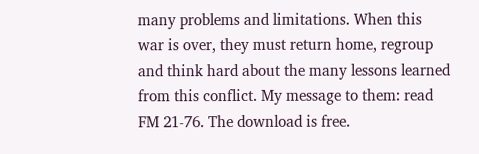many problems and limitations. When this war is over, they must return home, regroup and think hard about the many lessons learned from this conflict. My message to them: read FM 21-76. The download is free.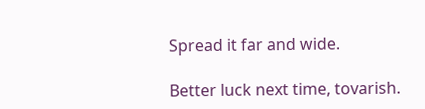Spread it far and wide.

Better luck next time, tovarish.